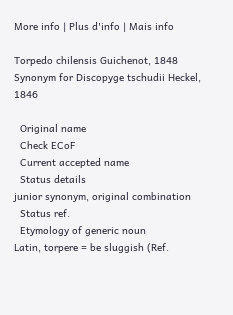More info | Plus d'info | Mais info

Torpedo chilensis Guichenot, 1848
Synonym for Discopyge tschudii Heckel, 1846

  Original name
  Check ECoF
  Current accepted name
  Status details
junior synonym, original combination
  Status ref.
  Etymology of generic noun
Latin, torpere = be sluggish (Ref.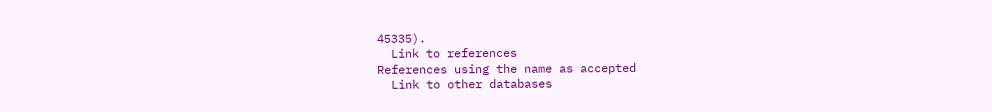45335).
  Link to references
References using the name as accepted
  Link to other databases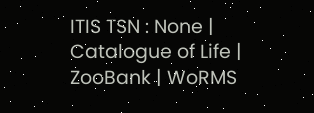ITIS TSN : None | Catalogue of Life | ZooBank | WoRMS